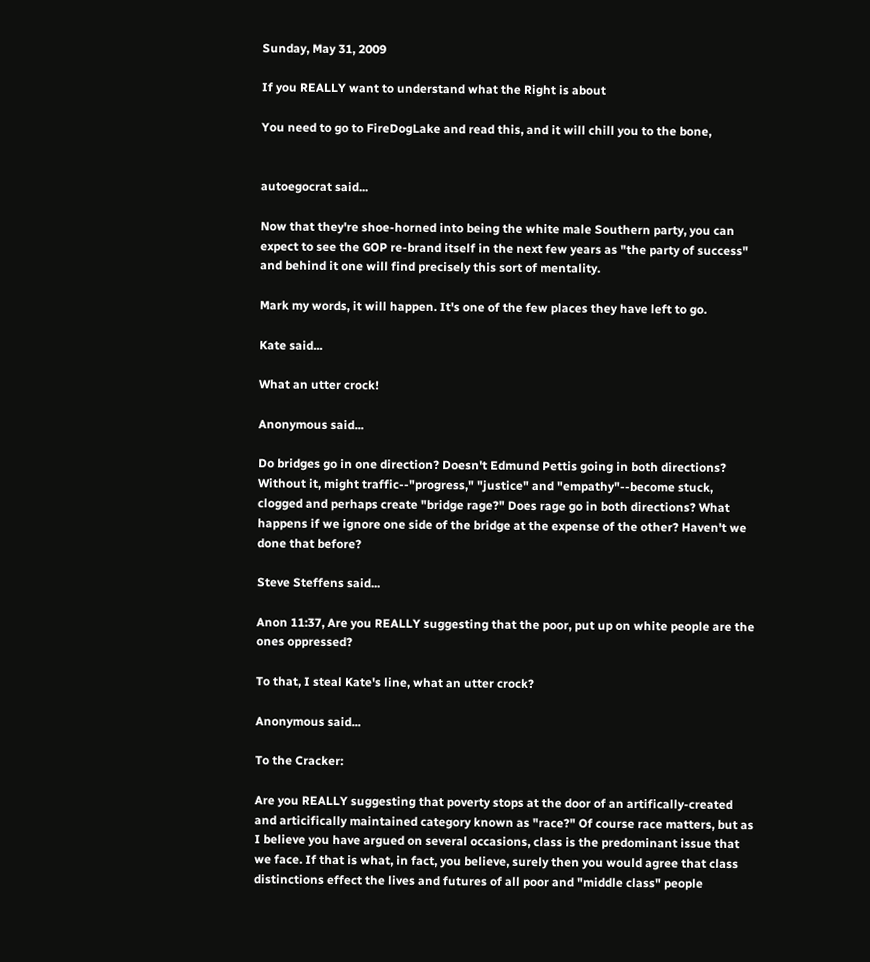Sunday, May 31, 2009

If you REALLY want to understand what the Right is about

You need to go to FireDogLake and read this, and it will chill you to the bone,


autoegocrat said...

Now that they're shoe-horned into being the white male Southern party, you can expect to see the GOP re-brand itself in the next few years as "the party of success" and behind it one will find precisely this sort of mentality.

Mark my words, it will happen. It's one of the few places they have left to go.

Kate said...

What an utter crock!

Anonymous said...

Do bridges go in one direction? Doesn't Edmund Pettis going in both directions? Without it, might traffic--"progress," "justice" and "empathy"--become stuck, clogged and perhaps create "bridge rage?" Does rage go in both directions? What happens if we ignore one side of the bridge at the expense of the other? Haven't we done that before?

Steve Steffens said...

Anon 11:37, Are you REALLY suggesting that the poor, put up on white people are the ones oppressed?

To that, I steal Kate's line, what an utter crock?

Anonymous said...

To the Cracker:

Are you REALLY suggesting that poverty stops at the door of an artifically-created and articifically maintained category known as "race?" Of course race matters, but as I believe you have argued on several occasions, class is the predominant issue that we face. If that is what, in fact, you believe, surely then you would agree that class distinctions effect the lives and futures of all poor and "middle class" people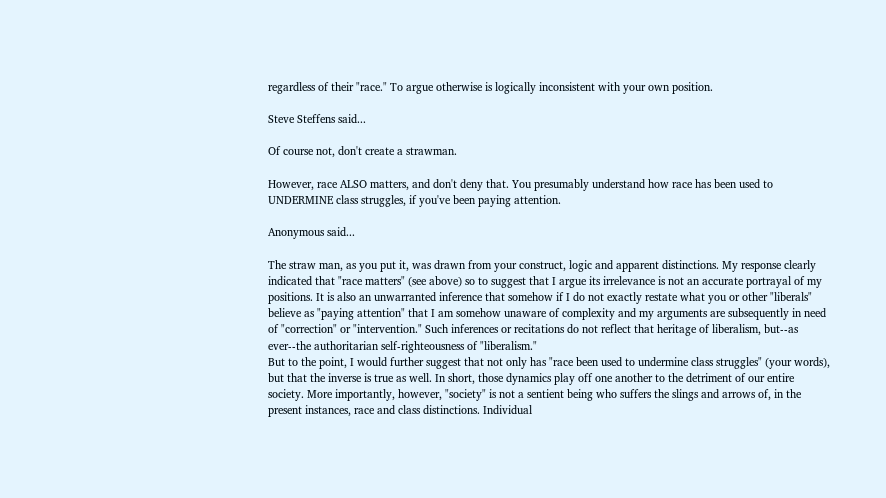regardless of their "race." To argue otherwise is logically inconsistent with your own position.

Steve Steffens said...

Of course not, don't create a strawman.

However, race ALSO matters, and don't deny that. You presumably understand how race has been used to UNDERMINE class struggles, if you've been paying attention.

Anonymous said...

The straw man, as you put it, was drawn from your construct, logic and apparent distinctions. My response clearly indicated that "race matters" (see above) so to suggest that I argue its irrelevance is not an accurate portrayal of my positions. It is also an unwarranted inference that somehow if I do not exactly restate what you or other "liberals" believe as "paying attention" that I am somehow unaware of complexity and my arguments are subsequently in need of "correction" or "intervention." Such inferences or recitations do not reflect that heritage of liberalism, but--as ever--the authoritarian self-righteousness of "liberalism."
But to the point, I would further suggest that not only has "race been used to undermine class struggles" (your words), but that the inverse is true as well. In short, those dynamics play off one another to the detriment of our entire society. More importantly, however, "society" is not a sentient being who suffers the slings and arrows of, in the present instances, race and class distinctions. Individual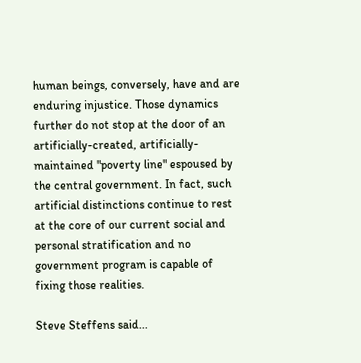human beings, conversely, have and are enduring injustice. Those dynamics further do not stop at the door of an artificially-created, artificially-maintained "poverty line" espoused by the central government. In fact, such artificial distinctions continue to rest at the core of our current social and personal stratification and no government program is capable of fixing those realities.

Steve Steffens said...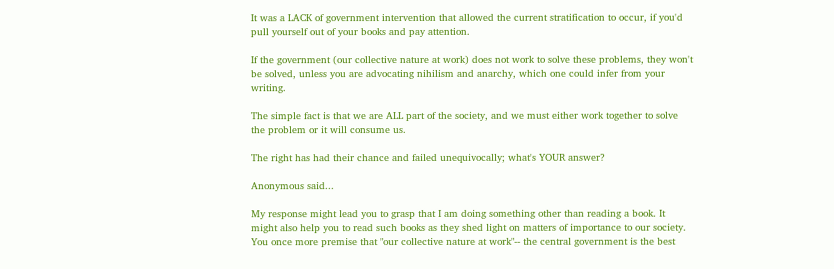It was a LACK of government intervention that allowed the current stratification to occur, if you'd pull yourself out of your books and pay attention.

If the government (our collective nature at work) does not work to solve these problems, they won't be solved, unless you are advocating nihilism and anarchy, which one could infer from your writing.

The simple fact is that we are ALL part of the society, and we must either work together to solve the problem or it will consume us.

The right has had their chance and failed unequivocally; what's YOUR answer?

Anonymous said...

My response might lead you to grasp that I am doing something other than reading a book. It might also help you to read such books as they shed light on matters of importance to our society.
You once more premise that "our collective nature at work"-- the central government is the best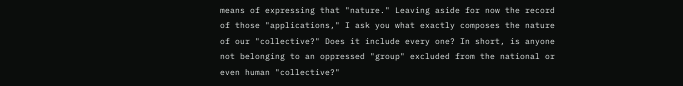means of expressing that "nature." Leaving aside for now the record of those "applications," I ask you what exactly composes the nature of our "collective?" Does it include every one? In short, is anyone not belonging to an oppressed "group" excluded from the national or even human "collective?"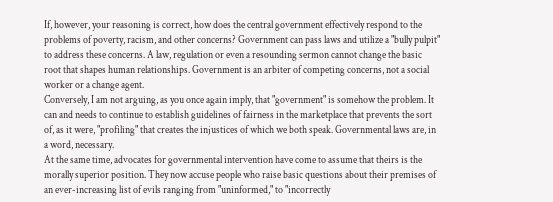If, however, your reasoning is correct, how does the central government effectively respond to the problems of poverty, racism, and other concerns? Government can pass laws and utilize a "bully pulpit" to address these concerns. A law, regulation or even a resounding sermon cannot change the basic root that shapes human relationships. Government is an arbiter of competing concerns, not a social worker or a change agent.
Conversely, I am not arguing, as you once again imply, that "government" is somehow the problem. It can and needs to continue to establish guidelines of fairness in the marketplace that prevents the sort of, as it were, "profiling" that creates the injustices of which we both speak. Governmental laws are, in a word, necessary.
At the same time, advocates for governmental intervention have come to assume that theirs is the morally superior position. They now accuse people who raise basic questions about their premises of an ever-increasing list of evils ranging from "uninformed," to "incorrectly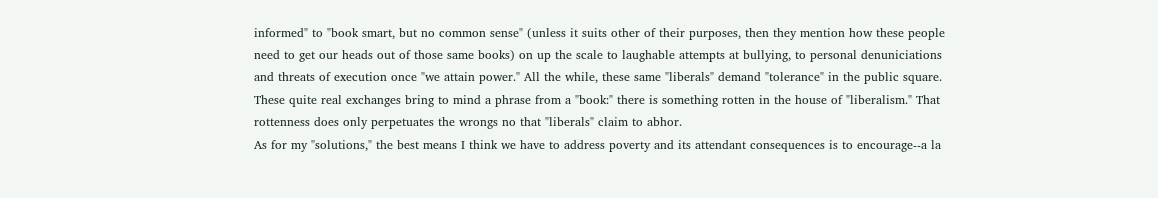informed" to "book smart, but no common sense" (unless it suits other of their purposes, then they mention how these people need to get our heads out of those same books) on up the scale to laughable attempts at bullying, to personal denuniciations and threats of execution once "we attain power." All the while, these same "liberals" demand "tolerance" in the public square. These quite real exchanges bring to mind a phrase from a "book:" there is something rotten in the house of "liberalism." That rottenness does only perpetuates the wrongs no that "liberals" claim to abhor.
As for my "solutions," the best means I think we have to address poverty and its attendant consequences is to encourage--a la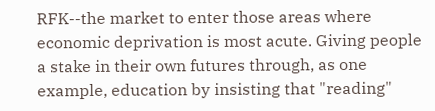RFK--the market to enter those areas where economic deprivation is most acute. Giving people a stake in their own futures through, as one example, education by insisting that "reading"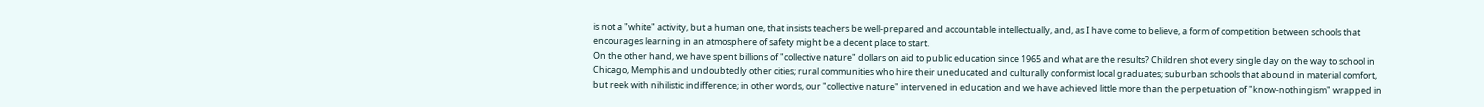is not a "white" activity, but a human one, that insists teachers be well-prepared and accountable intellectually, and, as I have come to believe, a form of competition between schools that encourages learning in an atmosphere of safety might be a decent place to start.
On the other hand, we have spent billions of "collective nature" dollars on aid to public education since 1965 and what are the results? Children shot every single day on the way to school in Chicago, Memphis and undoubtedly other cities; rural communities who hire their uneducated and culturally conformist local graduates; suburban schools that abound in material comfort, but reek with nihilistic indifference; in other words, our "collective nature" intervened in education and we have achieved little more than the perpetuation of "know-nothingism" wrapped in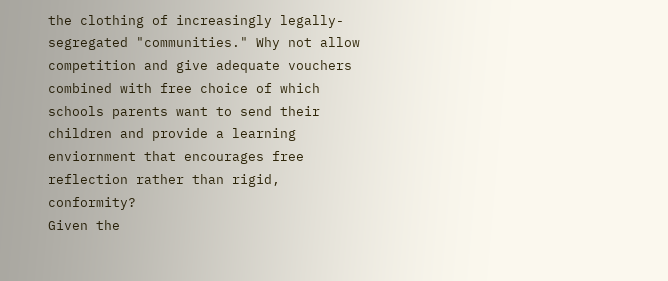the clothing of increasingly legally-segregated "communities." Why not allow competition and give adequate vouchers combined with free choice of which schools parents want to send their children and provide a learning enviornment that encourages free reflection rather than rigid, conformity?
Given the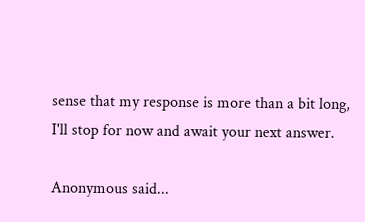sense that my response is more than a bit long, I'll stop for now and await your next answer.

Anonymous said...